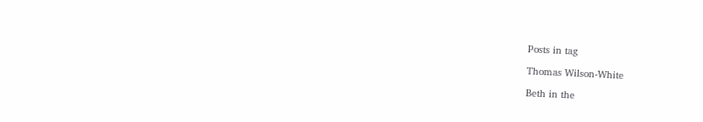Posts in tag

Thomas Wilson-White

Beth in the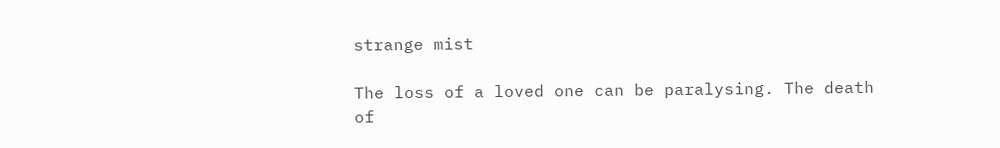strange mist

The loss of a loved one can be paralysing. The death of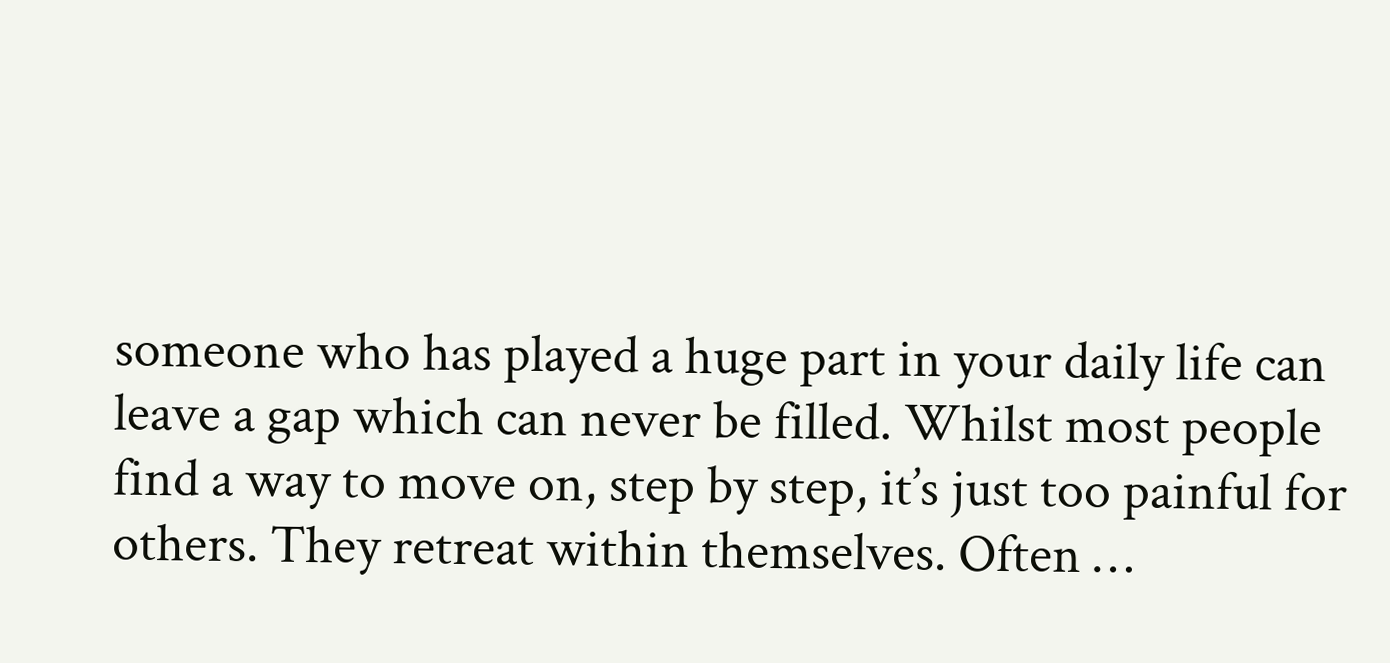someone who has played a huge part in your daily life can leave a gap which can never be filled. Whilst most people find a way to move on, step by step, it’s just too painful for others. They retreat within themselves. Often …